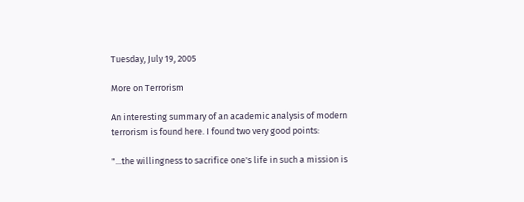Tuesday, July 19, 2005

More on Terrorism

An interesting summary of an academic analysis of modern terrorism is found here. I found two very good points:

"...the willingness to sacrifice one's life in such a mission is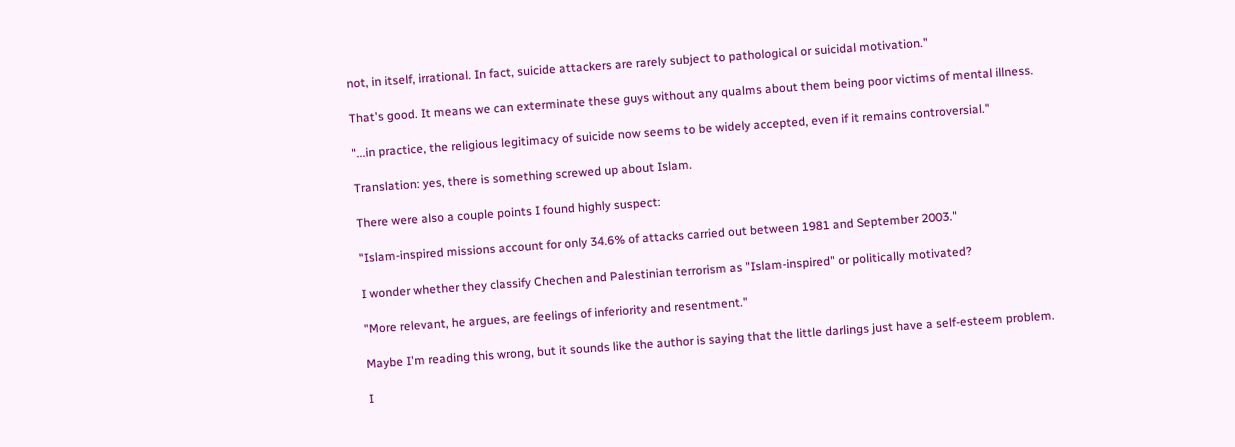not, in itself, irrational. In fact, suicide attackers are rarely subject to pathological or suicidal motivation."

That's good. It means we can exterminate these guys without any qualms about them being poor victims of mental illness.

"...in practice, the religious legitimacy of suicide now seems to be widely accepted, even if it remains controversial."

Translation: yes, there is something screwed up about Islam.

There were also a couple points I found highly suspect:

"Islam-inspired missions account for only 34.6% of attacks carried out between 1981 and September 2003."

I wonder whether they classify Chechen and Palestinian terrorism as "Islam-inspired" or politically motivated?

"More relevant, he argues, are feelings of inferiority and resentment."

Maybe I'm reading this wrong, but it sounds like the author is saying that the little darlings just have a self-esteem problem.

I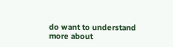do want to understand more about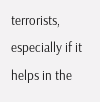terrorists, especially if it helps in the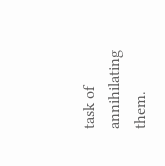task of annihilating them.